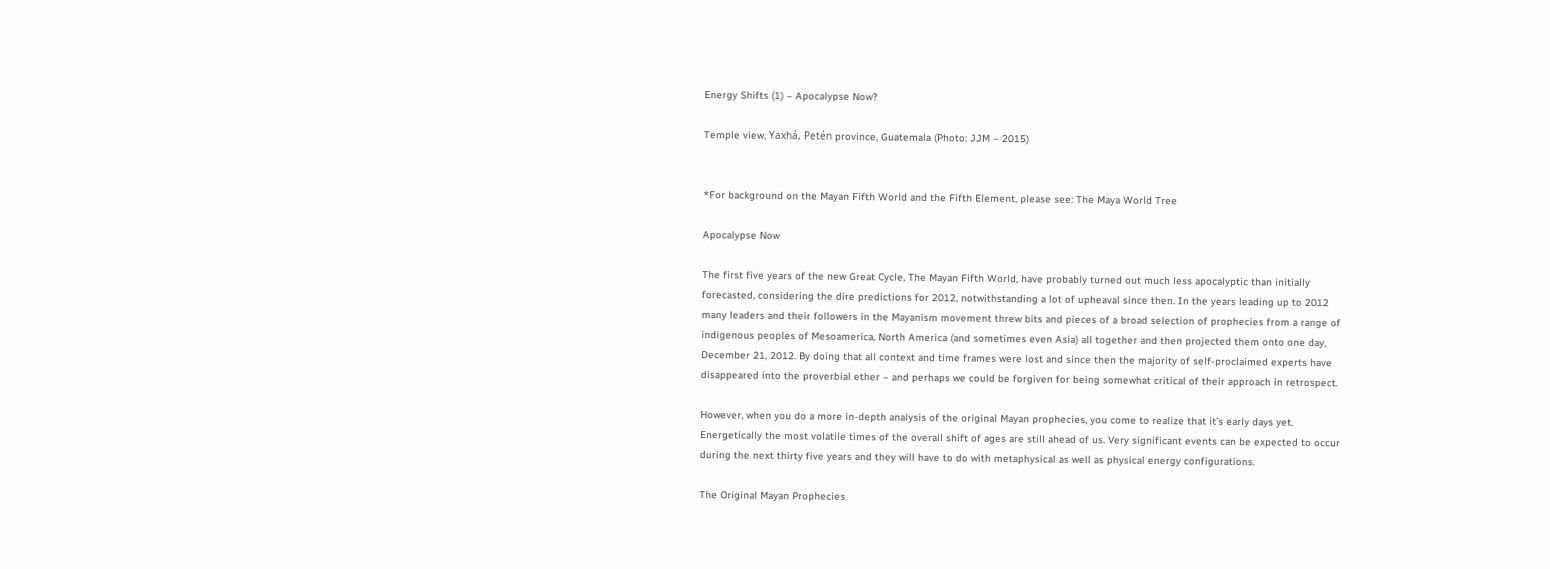Energy Shifts (1) – Apocalypse Now?

Temple view, Yaxhá, Petén province, Guatemala (Photo: JJM – 2015)


*For background on the Mayan Fifth World and the Fifth Element, please see: The Maya World Tree

Apocalypse Now

The first five years of the new Great Cycle, The Mayan Fifth World, have probably turned out much less apocalyptic than initially forecasted, considering the dire predictions for 2012, notwithstanding a lot of upheaval since then. In the years leading up to 2012 many leaders and their followers in the Mayanism movement threw bits and pieces of a broad selection of prophecies from a range of indigenous peoples of Mesoamerica, North America (and sometimes even Asia) all together and then projected them onto one day, December 21, 2012. By doing that all context and time frames were lost and since then the majority of self-proclaimed experts have disappeared into the proverbial ether – and perhaps we could be forgiven for being somewhat critical of their approach in retrospect.

However, when you do a more in-depth analysis of the original Mayan prophecies, you come to realize that it’s early days yet. Energetically the most volatile times of the overall shift of ages are still ahead of us. Very significant events can be expected to occur during the next thirty five years and they will have to do with metaphysical as well as physical energy configurations.

The Original Mayan Prophecies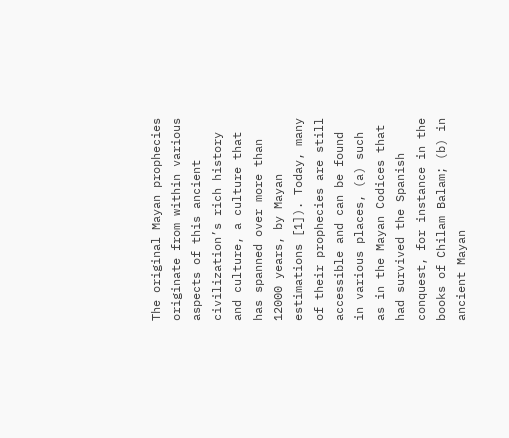The original Mayan prophecies originate from within various aspects of this ancient civilization’s rich history and culture, a culture that has spanned over more than 12000 years, by Mayan estimations [1]). Today, many of their prophecies are still accessible and can be found in various places, (a) such as in the Mayan Codices that had survived the Spanish conquest, for instance in the books of Chilam Balam; (b) in ancient Mayan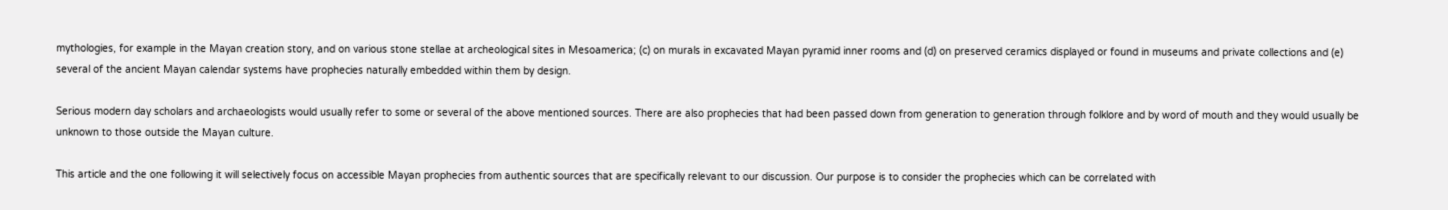mythologies, for example in the Mayan creation story, and on various stone stellae at archeological sites in Mesoamerica; (c) on murals in excavated Mayan pyramid inner rooms and (d) on preserved ceramics displayed or found in museums and private collections and (e) several of the ancient Mayan calendar systems have prophecies naturally embedded within them by design.

Serious modern day scholars and archaeologists would usually refer to some or several of the above mentioned sources. There are also prophecies that had been passed down from generation to generation through folklore and by word of mouth and they would usually be unknown to those outside the Mayan culture.

This article and the one following it will selectively focus on accessible Mayan prophecies from authentic sources that are specifically relevant to our discussion. Our purpose is to consider the prophecies which can be correlated with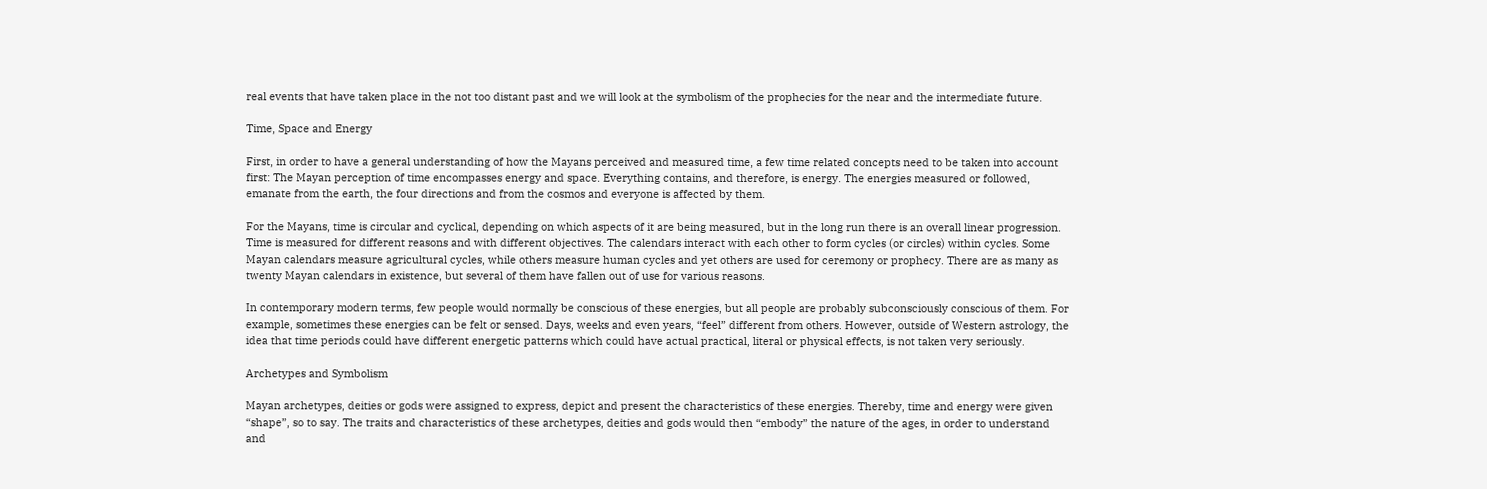real events that have taken place in the not too distant past and we will look at the symbolism of the prophecies for the near and the intermediate future.

Time, Space and Energy

First, in order to have a general understanding of how the Mayans perceived and measured time, a few time related concepts need to be taken into account first: The Mayan perception of time encompasses energy and space. Everything contains, and therefore, is energy. The energies measured or followed, emanate from the earth, the four directions and from the cosmos and everyone is affected by them.

For the Mayans, time is circular and cyclical, depending on which aspects of it are being measured, but in the long run there is an overall linear progression. Time is measured for different reasons and with different objectives. The calendars interact with each other to form cycles (or circles) within cycles. Some Mayan calendars measure agricultural cycles, while others measure human cycles and yet others are used for ceremony or prophecy. There are as many as twenty Mayan calendars in existence, but several of them have fallen out of use for various reasons.

In contemporary modern terms, few people would normally be conscious of these energies, but all people are probably subconsciously conscious of them. For example, sometimes these energies can be felt or sensed. Days, weeks and even years, “feel” different from others. However, outside of Western astrology, the idea that time periods could have different energetic patterns which could have actual practical, literal or physical effects, is not taken very seriously.

Archetypes and Symbolism

Mayan archetypes, deities or gods were assigned to express, depict and present the characteristics of these energies. Thereby, time and energy were given “shape”, so to say. The traits and characteristics of these archetypes, deities and gods would then “embody” the nature of the ages, in order to understand and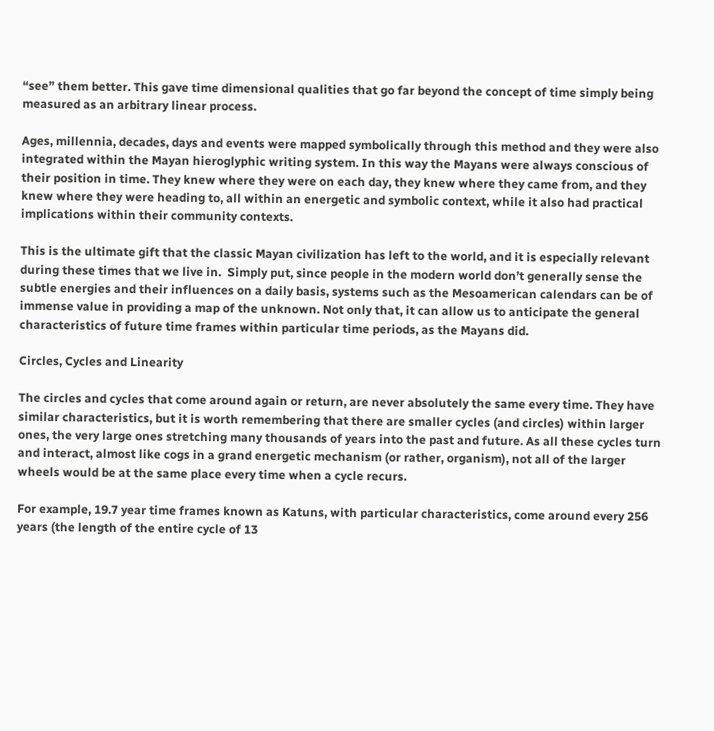“see” them better. This gave time dimensional qualities that go far beyond the concept of time simply being measured as an arbitrary linear process.

Ages, millennia, decades, days and events were mapped symbolically through this method and they were also integrated within the Mayan hieroglyphic writing system. In this way the Mayans were always conscious of their position in time. They knew where they were on each day, they knew where they came from, and they knew where they were heading to, all within an energetic and symbolic context, while it also had practical implications within their community contexts.

This is the ultimate gift that the classic Mayan civilization has left to the world, and it is especially relevant during these times that we live in.  Simply put, since people in the modern world don’t generally sense the subtle energies and their influences on a daily basis, systems such as the Mesoamerican calendars can be of immense value in providing a map of the unknown. Not only that, it can allow us to anticipate the general characteristics of future time frames within particular time periods, as the Mayans did.

Circles, Cycles and Linearity

The circles and cycles that come around again or return, are never absolutely the same every time. They have similar characteristics, but it is worth remembering that there are smaller cycles (and circles) within larger ones, the very large ones stretching many thousands of years into the past and future. As all these cycles turn and interact, almost like cogs in a grand energetic mechanism (or rather, organism), not all of the larger wheels would be at the same place every time when a cycle recurs.

For example, 19.7 year time frames known as Katuns, with particular characteristics, come around every 256 years (the length of the entire cycle of 13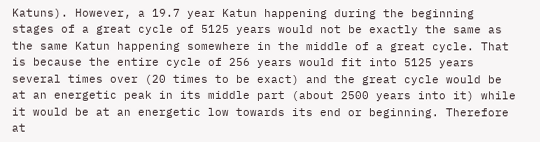Katuns). However, a 19.7 year Katun happening during the beginning stages of a great cycle of 5125 years would not be exactly the same as the same Katun happening somewhere in the middle of a great cycle. That is because the entire cycle of 256 years would fit into 5125 years several times over (20 times to be exact) and the great cycle would be at an energetic peak in its middle part (about 2500 years into it) while it would be at an energetic low towards its end or beginning. Therefore at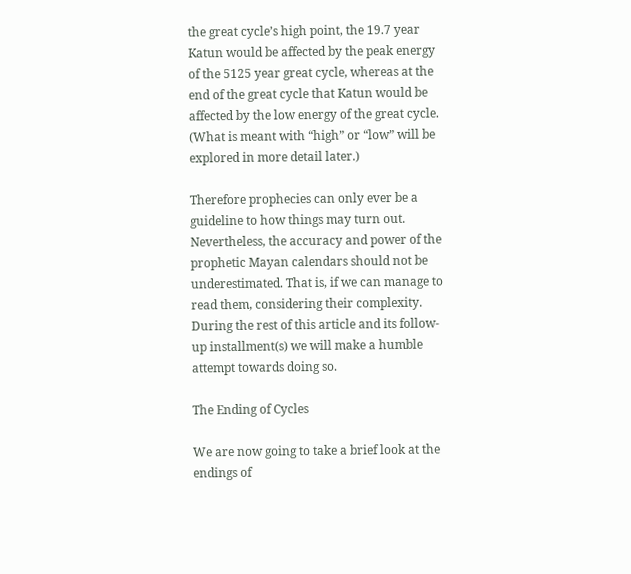the great cycle’s high point, the 19.7 year Katun would be affected by the peak energy of the 5125 year great cycle, whereas at the end of the great cycle that Katun would be affected by the low energy of the great cycle. (What is meant with “high” or “low” will be explored in more detail later.)

Therefore prophecies can only ever be a guideline to how things may turn out.  Nevertheless, the accuracy and power of the prophetic Mayan calendars should not be underestimated. That is, if we can manage to read them, considering their complexity. During the rest of this article and its follow-up installment(s) we will make a humble attempt towards doing so.

The Ending of Cycles

We are now going to take a brief look at the endings of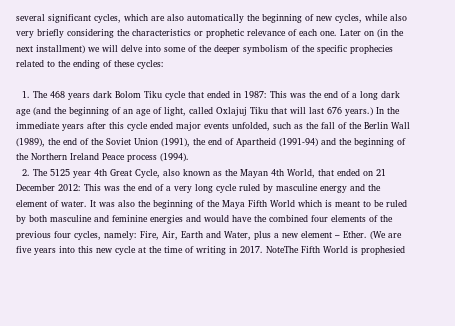several significant cycles, which are also automatically the beginning of new cycles, while also very briefly considering the characteristics or prophetic relevance of each one. Later on (in the next installment) we will delve into some of the deeper symbolism of the specific prophecies related to the ending of these cycles:

  1. The 468 years dark Bolom Tiku cycle that ended in 1987: This was the end of a long dark age (and the beginning of an age of light, called Oxlajuj Tiku that will last 676 years.) In the immediate years after this cycle ended major events unfolded, such as the fall of the Berlin Wall (1989), the end of the Soviet Union (1991), the end of Apartheid (1991-94) and the beginning of the Northern Ireland Peace process (1994).
  2. The 5125 year 4th Great Cycle, also known as the Mayan 4th World, that ended on 21 December 2012: This was the end of a very long cycle ruled by masculine energy and the element of water. It was also the beginning of the Maya Fifth World which is meant to be ruled by both masculine and feminine energies and would have the combined four elements of the previous four cycles, namely: Fire, Air, Earth and Water, plus a new element – Ether. (We are five years into this new cycle at the time of writing in 2017. NoteThe Fifth World is prophesied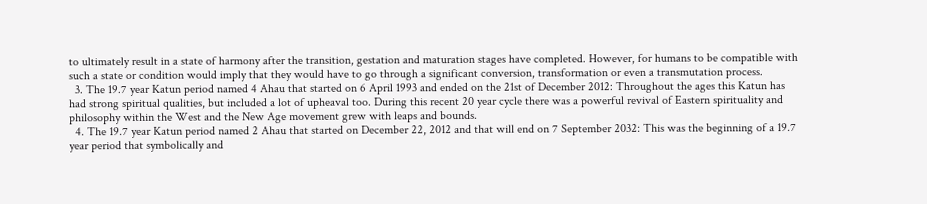to ultimately result in a state of harmony after the transition, gestation and maturation stages have completed. However, for humans to be compatible with such a state or condition would imply that they would have to go through a significant conversion, transformation or even a transmutation process.
  3. The 19.7 year Katun period named 4 Ahau that started on 6 April 1993 and ended on the 21st of December 2012: Throughout the ages this Katun has had strong spiritual qualities, but included a lot of upheaval too. During this recent 20 year cycle there was a powerful revival of Eastern spirituality and philosophy within the West and the New Age movement grew with leaps and bounds.
  4. The 19.7 year Katun period named 2 Ahau that started on December 22, 2012 and that will end on 7 September 2032: This was the beginning of a 19.7 year period that symbolically and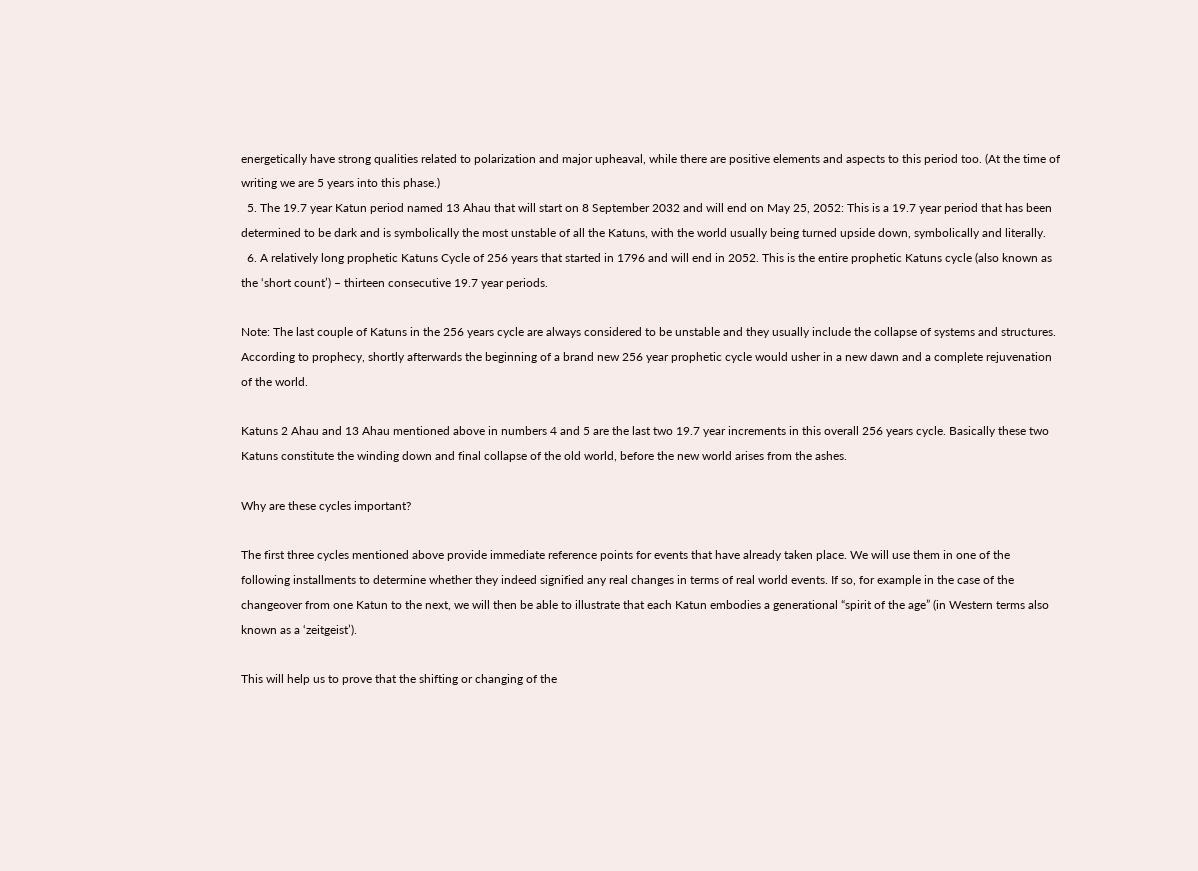energetically have strong qualities related to polarization and major upheaval, while there are positive elements and aspects to this period too. (At the time of writing we are 5 years into this phase.)
  5. The 19.7 year Katun period named 13 Ahau that will start on 8 September 2032 and will end on May 25, 2052: This is a 19.7 year period that has been determined to be dark and is symbolically the most unstable of all the Katuns, with the world usually being turned upside down, symbolically and literally.
  6. A relatively long prophetic Katuns Cycle of 256 years that started in 1796 and will end in 2052. This is the entire prophetic Katuns cycle (also known as the ‘short count’) – thirteen consecutive 19.7 year periods.

Note: The last couple of Katuns in the 256 years cycle are always considered to be unstable and they usually include the collapse of systems and structures. According to prophecy, shortly afterwards the beginning of a brand new 256 year prophetic cycle would usher in a new dawn and a complete rejuvenation of the world.

Katuns 2 Ahau and 13 Ahau mentioned above in numbers 4 and 5 are the last two 19.7 year increments in this overall 256 years cycle. Basically these two Katuns constitute the winding down and final collapse of the old world, before the new world arises from the ashes.

Why are these cycles important?

The first three cycles mentioned above provide immediate reference points for events that have already taken place. We will use them in one of the following installments to determine whether they indeed signified any real changes in terms of real world events. If so, for example in the case of the changeover from one Katun to the next, we will then be able to illustrate that each Katun embodies a generational “spirit of the age” (in Western terms also known as a ‘zeitgeist’).

This will help us to prove that the shifting or changing of the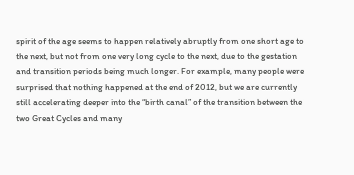spirit of the age seems to happen relatively abruptly from one short age to the next, but not from one very long cycle to the next, due to the gestation and transition periods being much longer. For example, many people were surprised that nothing happened at the end of 2012, but we are currently still accelerating deeper into the “birth canal” of the transition between the two Great Cycles and many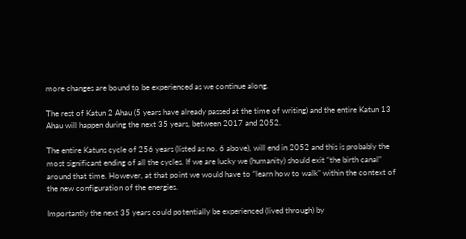more changes are bound to be experienced as we continue along.

The rest of Katun 2 Ahau (5 years have already passed at the time of writing) and the entire Katun 13 Ahau will happen during the next 35 years, between 2017 and 2052.

The entire Katuns cycle of 256 years (listed as no. 6 above), will end in 2052 and this is probably the most significant ending of all the cycles. If we are lucky we (humanity) should exit “the birth canal” around that time. However, at that point we would have to “learn how to walk” within the context of the new configuration of the energies.

Importantly the next 35 years could potentially be experienced (lived through) by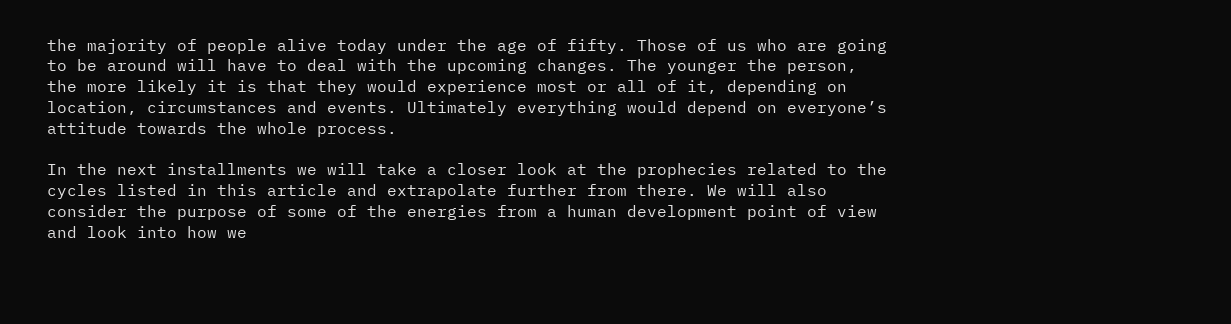the majority of people alive today under the age of fifty. Those of us who are going to be around will have to deal with the upcoming changes. The younger the person, the more likely it is that they would experience most or all of it, depending on location, circumstances and events. Ultimately everything would depend on everyone’s attitude towards the whole process.

In the next installments we will take a closer look at the prophecies related to the cycles listed in this article and extrapolate further from there. We will also consider the purpose of some of the energies from a human development point of view and look into how we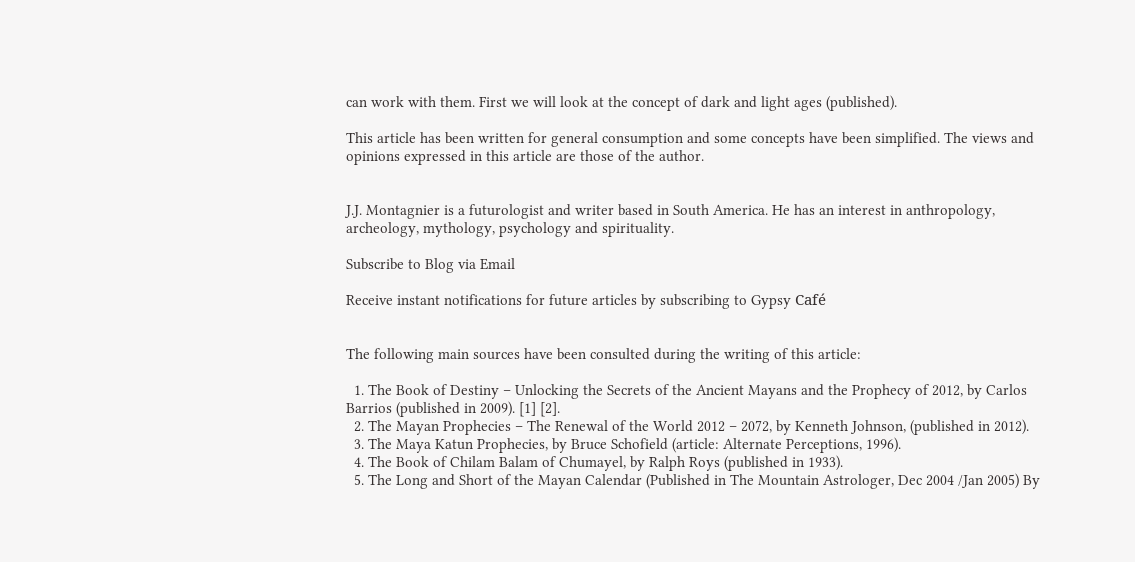can work with them. First we will look at the concept of dark and light ages (published).

This article has been written for general consumption and some concepts have been simplified. The views and opinions expressed in this article are those of the author.


J.J. Montagnier is a futurologist and writer based in South America. He has an interest in anthropology, archeology, mythology, psychology and spirituality.

Subscribe to Blog via Email

Receive instant notifications for future articles by subscribing to Gypsy Café


The following main sources have been consulted during the writing of this article:

  1. The Book of Destiny – Unlocking the Secrets of the Ancient Mayans and the Prophecy of 2012, by Carlos Barrios (published in 2009). [1] [2].
  2. The Mayan Prophecies – The Renewal of the World 2012 – 2072, by Kenneth Johnson, (published in 2012).
  3. The Maya Katun Prophecies, by Bruce Schofield (article: Alternate Perceptions, 1996).
  4. The Book of Chilam Balam of Chumayel, by Ralph Roys (published in 1933).
  5. The Long and Short of the Mayan Calendar (Published in The Mountain Astrologer, Dec 2004 /Jan 2005) By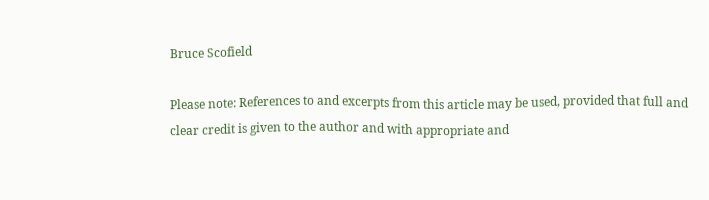Bruce Scofield

Please note: References to and excerpts from this article may be used, provided that full and clear credit is given to the author and with appropriate and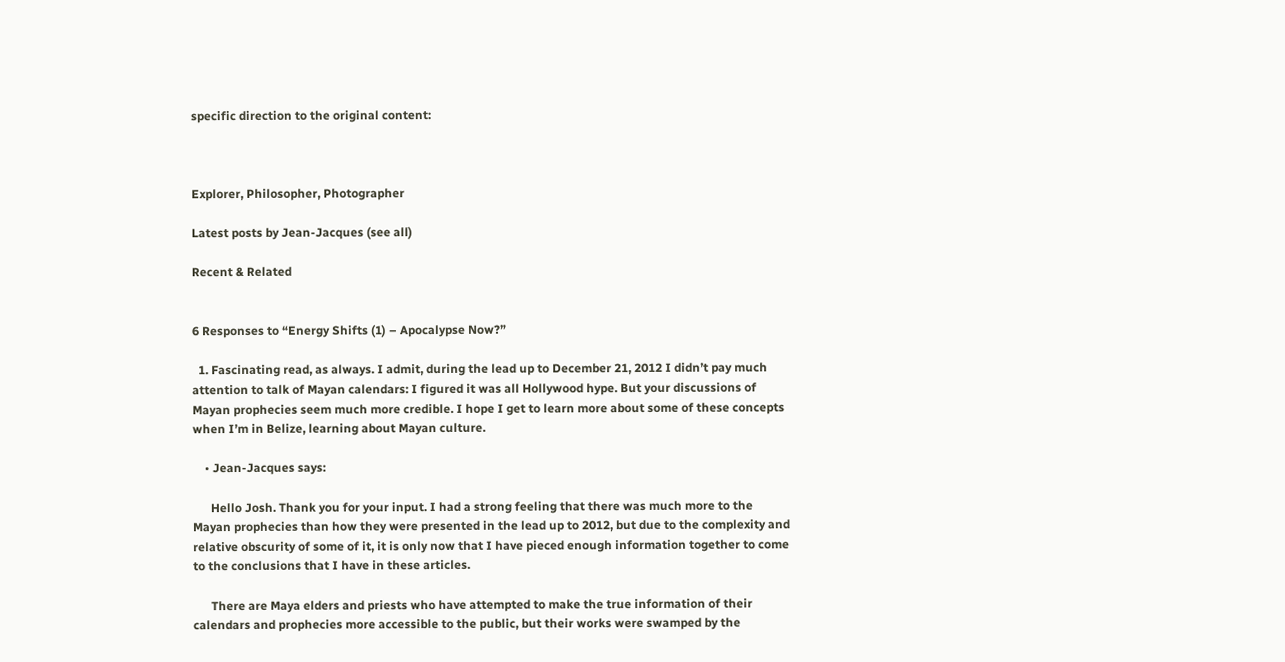specific direction to the original content:



Explorer, Philosopher, Photographer

Latest posts by Jean-Jacques (see all)

Recent & Related


6 Responses to “Energy Shifts (1) – Apocalypse Now?”

  1. Fascinating read, as always. I admit, during the lead up to December 21, 2012 I didn’t pay much attention to talk of Mayan calendars: I figured it was all Hollywood hype. But your discussions of Mayan prophecies seem much more credible. I hope I get to learn more about some of these concepts when I’m in Belize, learning about Mayan culture.

    • Jean-Jacques says:

      Hello Josh. Thank you for your input. I had a strong feeling that there was much more to the Mayan prophecies than how they were presented in the lead up to 2012, but due to the complexity and relative obscurity of some of it, it is only now that I have pieced enough information together to come to the conclusions that I have in these articles.

      There are Maya elders and priests who have attempted to make the true information of their calendars and prophecies more accessible to the public, but their works were swamped by the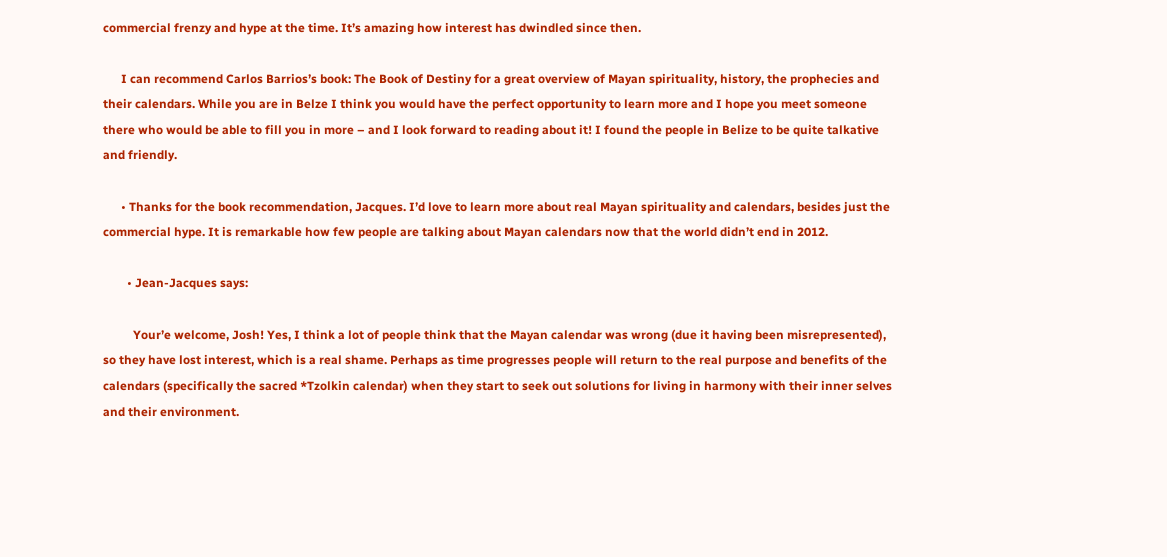commercial frenzy and hype at the time. It’s amazing how interest has dwindled since then.

      I can recommend Carlos Barrios’s book: The Book of Destiny for a great overview of Mayan spirituality, history, the prophecies and their calendars. While you are in Belze I think you would have the perfect opportunity to learn more and I hope you meet someone there who would be able to fill you in more – and I look forward to reading about it! I found the people in Belize to be quite talkative and friendly.

      • Thanks for the book recommendation, Jacques. I’d love to learn more about real Mayan spirituality and calendars, besides just the commercial hype. It is remarkable how few people are talking about Mayan calendars now that the world didn’t end in 2012.

        • Jean-Jacques says:

          Your’e welcome, Josh! Yes, I think a lot of people think that the Mayan calendar was wrong (due it having been misrepresented), so they have lost interest, which is a real shame. Perhaps as time progresses people will return to the real purpose and benefits of the calendars (specifically the sacred *Tzolkin calendar) when they start to seek out solutions for living in harmony with their inner selves and their environment.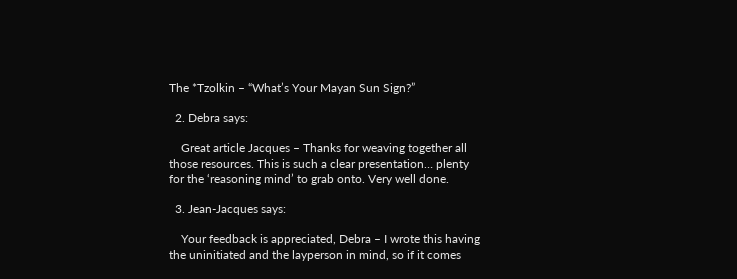The *Tzolkin – “What’s Your Mayan Sun Sign?”

  2. Debra says:

    Great article Jacques – Thanks for weaving together all those resources. This is such a clear presentation… plenty for the ‘reasoning mind’ to grab onto. Very well done.

  3. Jean-Jacques says:

    Your feedback is appreciated, Debra – I wrote this having the uninitiated and the layperson in mind, so if it comes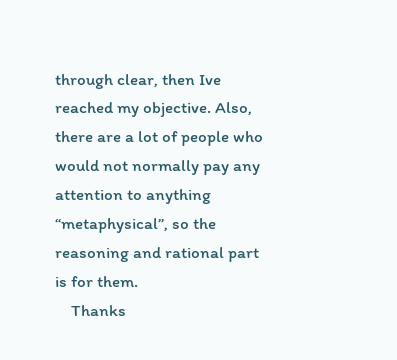through clear, then Ive reached my objective. Also, there are a lot of people who would not normally pay any attention to anything “metaphysical”, so the reasoning and rational part is for them.
    Thanks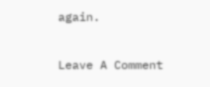again.

Leave A Comment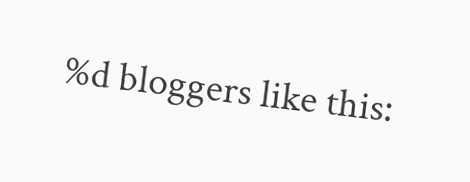%d bloggers like this: